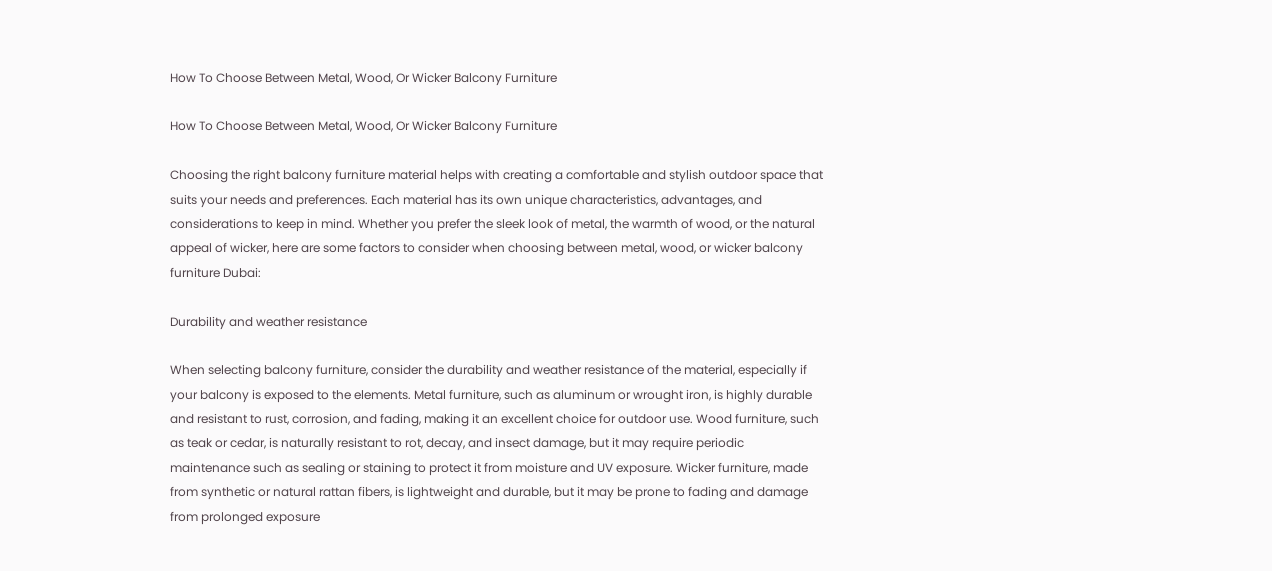How To Choose Between Metal, Wood, Or Wicker Balcony Furniture

How To Choose Between Metal, Wood, Or Wicker Balcony Furniture

Choosing the right balcony furniture material helps with creating a comfortable and stylish outdoor space that suits your needs and preferences. Each material has its own unique characteristics, advantages, and considerations to keep in mind. Whether you prefer the sleek look of metal, the warmth of wood, or the natural appeal of wicker, here are some factors to consider when choosing between metal, wood, or wicker balcony furniture Dubai:

Durability and weather resistance

When selecting balcony furniture, consider the durability and weather resistance of the material, especially if your balcony is exposed to the elements. Metal furniture, such as aluminum or wrought iron, is highly durable and resistant to rust, corrosion, and fading, making it an excellent choice for outdoor use. Wood furniture, such as teak or cedar, is naturally resistant to rot, decay, and insect damage, but it may require periodic maintenance such as sealing or staining to protect it from moisture and UV exposure. Wicker furniture, made from synthetic or natural rattan fibers, is lightweight and durable, but it may be prone to fading and damage from prolonged exposure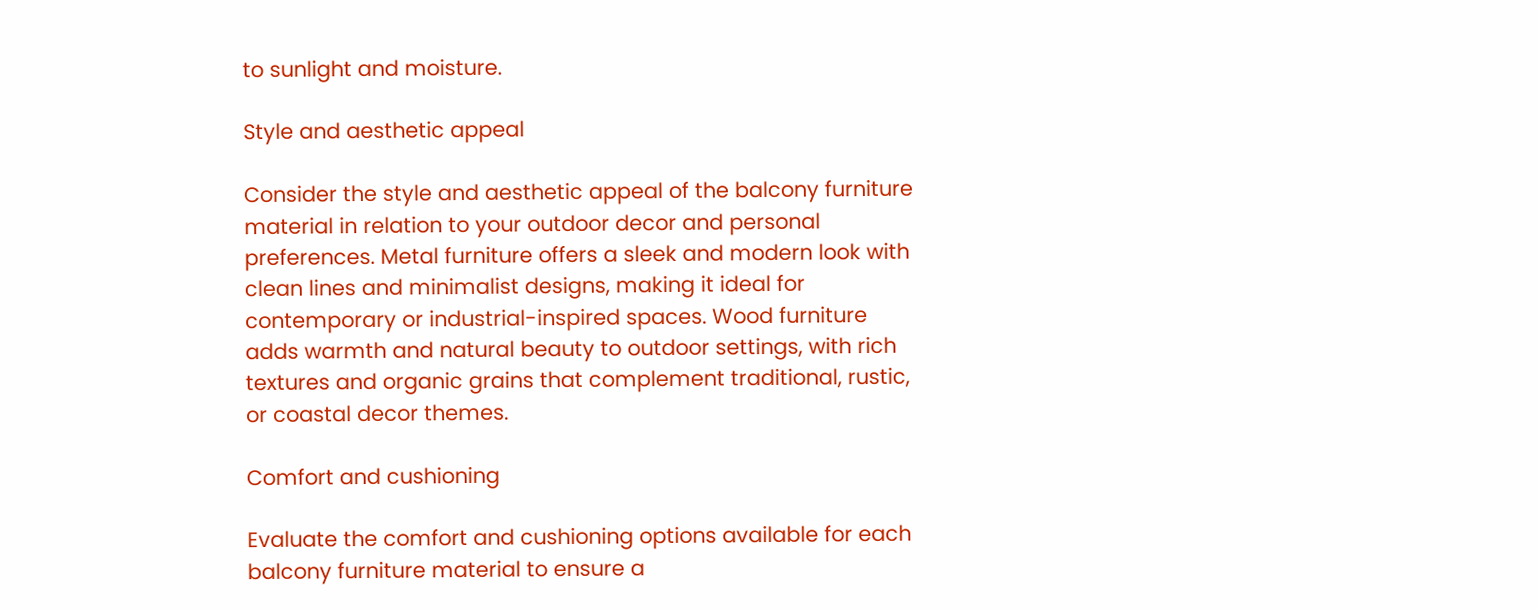to sunlight and moisture.

Style and aesthetic appeal

Consider the style and aesthetic appeal of the balcony furniture material in relation to your outdoor decor and personal preferences. Metal furniture offers a sleek and modern look with clean lines and minimalist designs, making it ideal for contemporary or industrial-inspired spaces. Wood furniture adds warmth and natural beauty to outdoor settings, with rich textures and organic grains that complement traditional, rustic, or coastal decor themes.

Comfort and cushioning

Evaluate the comfort and cushioning options available for each balcony furniture material to ensure a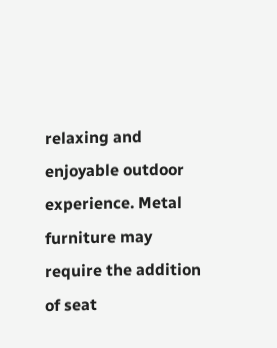relaxing and enjoyable outdoor experience. Metal furniture may require the addition of seat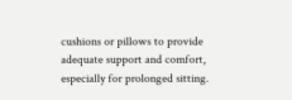cushions or pillows to provide adequate support and comfort, especially for prolonged sitting.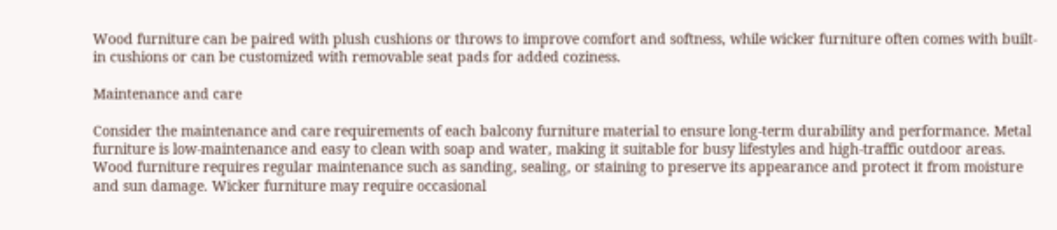Wood furniture can be paired with plush cushions or throws to improve comfort and softness, while wicker furniture often comes with built-in cushions or can be customized with removable seat pads for added coziness.

Maintenance and care

Consider the maintenance and care requirements of each balcony furniture material to ensure long-term durability and performance. Metal furniture is low-maintenance and easy to clean with soap and water, making it suitable for busy lifestyles and high-traffic outdoor areas. Wood furniture requires regular maintenance such as sanding, sealing, or staining to preserve its appearance and protect it from moisture and sun damage. Wicker furniture may require occasional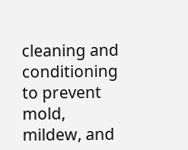cleaning and conditioning to prevent mold, mildew, and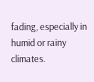fading, especially in humid or rainy climates.